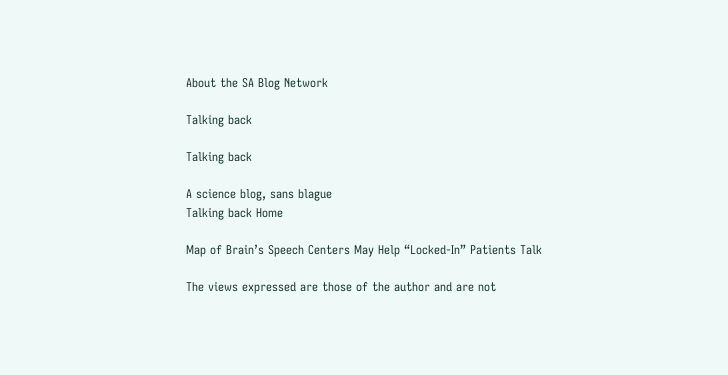About the SA Blog Network

Talking back

Talking back

A science blog, sans blague
Talking back Home

Map of Brain’s Speech Centers May Help “Locked-In” Patients Talk

The views expressed are those of the author and are not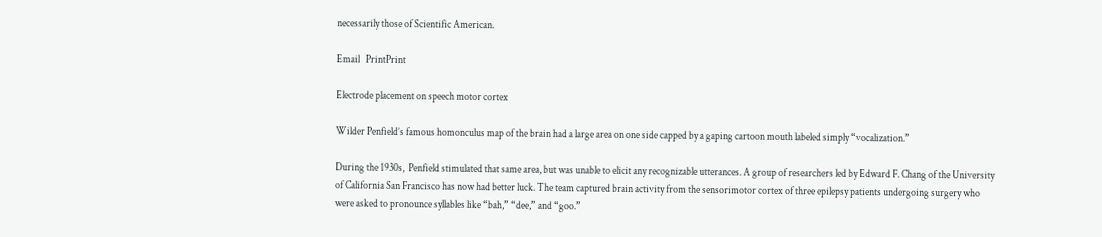necessarily those of Scientific American.

Email   PrintPrint

Electrode placement on speech motor cortex

Wilder Penfield’s famous homonculus map of the brain had a large area on one side capped by a gaping cartoon mouth labeled simply “vocalization.”

During the 1930s,  Penfield stimulated that same area, but was unable to elicit any recognizable utterances. A group of researchers led by Edward F. Chang of the University of California San Francisco has now had better luck. The team captured brain activity from the sensorimotor cortex of three epilepsy patients undergoing surgery who were asked to pronounce syllables like “bah,” “dee,” and “goo.”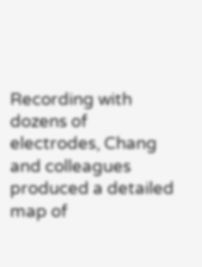Recording with dozens of electrodes, Chang and colleagues produced a detailed map of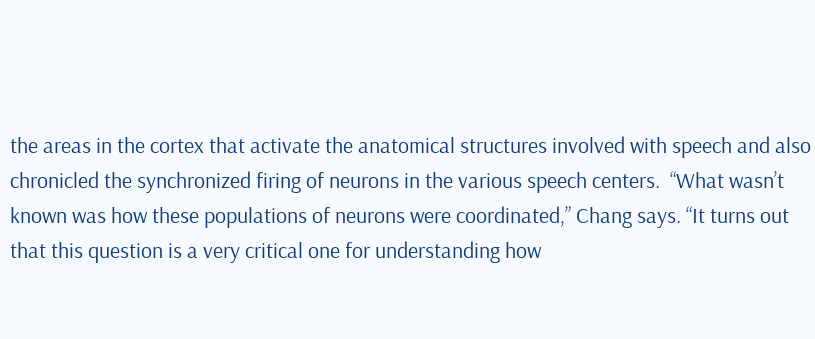the areas in the cortex that activate the anatomical structures involved with speech and also chronicled the synchronized firing of neurons in the various speech centers.  “What wasn’t known was how these populations of neurons were coordinated,” Chang says. “It turns out that this question is a very critical one for understanding how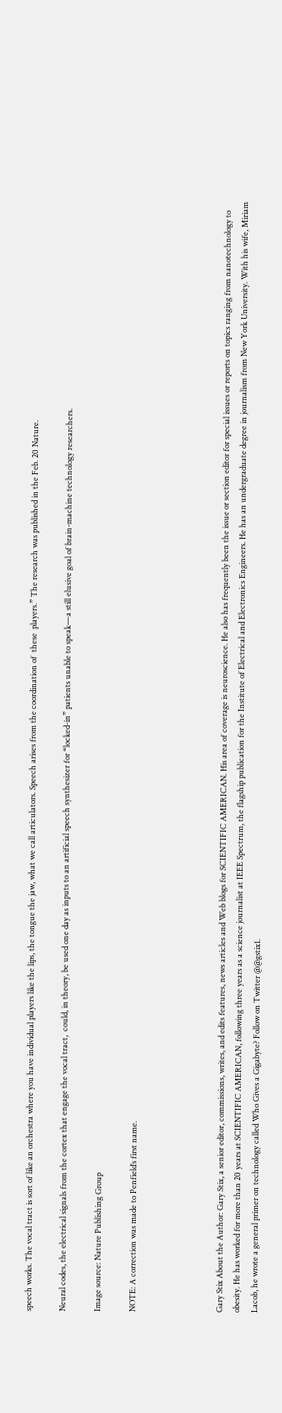speech works. The vocal tract is sort of like an orchestra where you have individual players like the lips, the tongue the jaw, what we call articulators. Speech arises from the coordination of  these  players.” The research was published in the Feb. 20 Nature.

Neural codes, the electrical signals from the cortex that engage the vocal tract,  could, in theory, be used one day as inputs to an artificial speech synthesizer for “locked-in” patients unable to speak—a still elusive goal of brain-machine technology researchers.

Image source: Nature Publishing Group

NOTE: A correction was made to Penfield’s first name.




Gary Stix About the Author: Gary Stix, a senior editor, commissions, writes, and edits features, news articles and Web blogs for SCIENTIFIC AMERICAN. His area of coverage is neuroscience. He also has frequently been the issue or section editor for special issues or reports on topics ranging from nanotechnology to obesity. He has worked for more than 20 years at SCIENTIFIC AMERICAN, following three years as a science journalist at IEEE Spectrum, the flagship publication for the Institute of Electrical and Electronics Engineers. He has an undergraduate degree in journalism from New York University. With his wife, Miriam Lacob, he wrote a general primer on technology called Who Gives a Gigabyte? Follow on Twitter @@gstix1.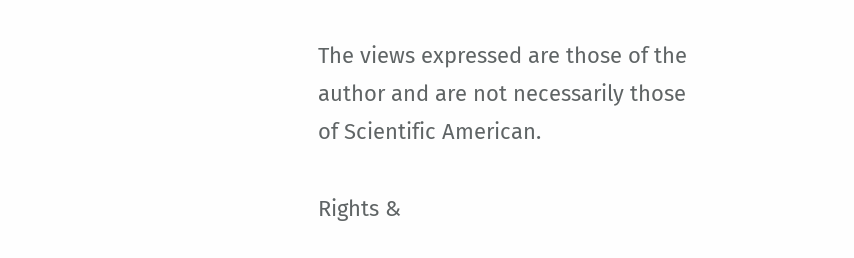The views expressed are those of the author and are not necessarily those of Scientific American.

Rights &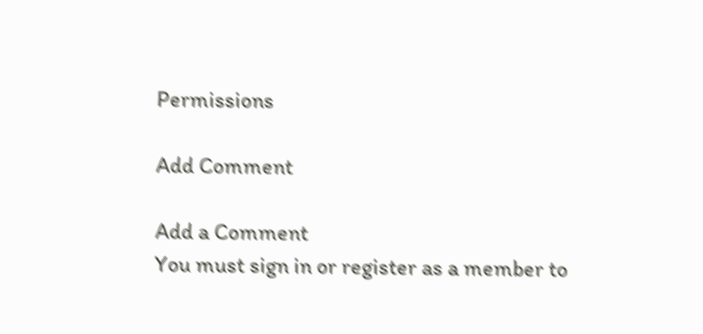Permissions

Add Comment

Add a Comment
You must sign in or register as a member to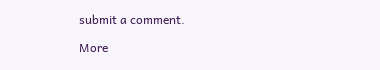submit a comment.

More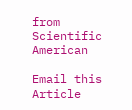from Scientific American

Email this Article